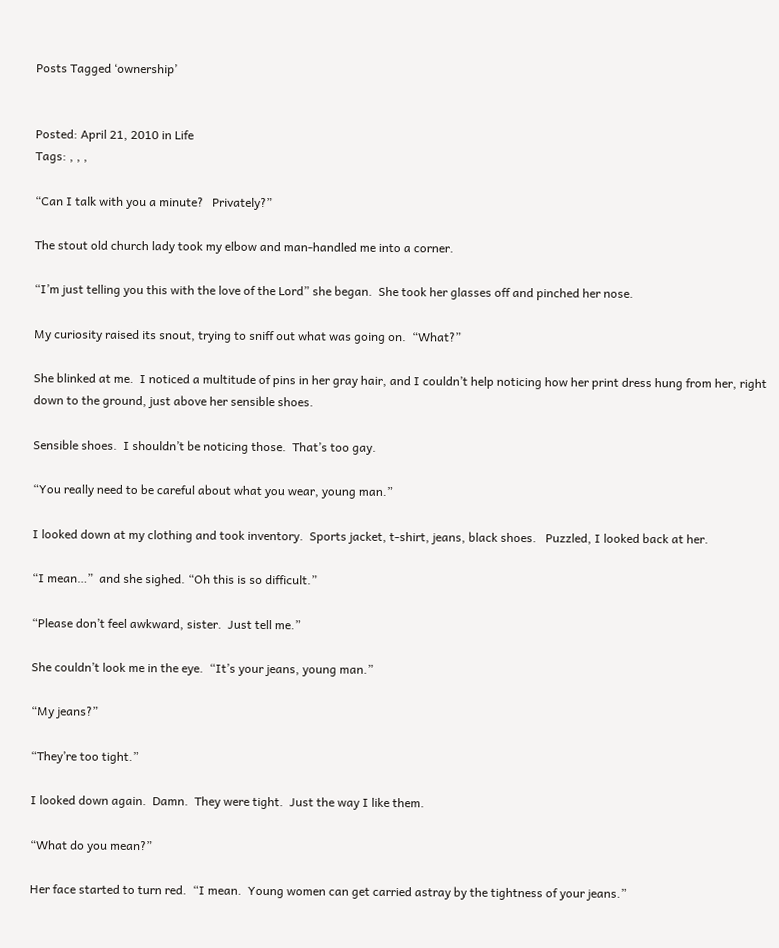Posts Tagged ‘ownership’


Posted: April 21, 2010 in Life
Tags: , , ,

“Can I talk with you a minute?   Privately?”

The stout old church lady took my elbow and man-handled me into a corner.

“I’m just telling you this with the love of the Lord” she began.  She took her glasses off and pinched her nose.

My curiosity raised its snout, trying to sniff out what was going on.  “What?”

She blinked at me.  I noticed a multitude of pins in her gray hair, and I couldn’t help noticing how her print dress hung from her, right down to the ground, just above her sensible shoes.

Sensible shoes.  I shouldn’t be noticing those.  That’s too gay.

“You really need to be careful about what you wear, young man.”

I looked down at my clothing and took inventory.  Sports jacket, t-shirt, jeans, black shoes.   Puzzled, I looked back at her.

“I mean…”  and she sighed. “Oh this is so difficult.”

“Please don’t feel awkward, sister.  Just tell me.”

She couldn’t look me in the eye.  “It’s your jeans, young man.”

“My jeans?”

“They’re too tight.”

I looked down again.  Damn.  They were tight.  Just the way I like them.

“What do you mean?”

Her face started to turn red.  “I mean.  Young women can get carried astray by the tightness of your jeans.”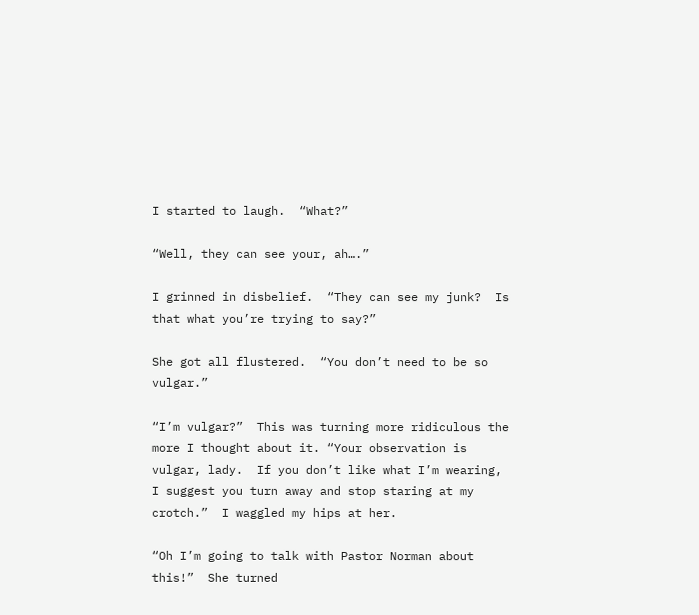I started to laugh.  “What?”

“Well, they can see your, ah….”

I grinned in disbelief.  “They can see my junk?  Is that what you’re trying to say?”

She got all flustered.  “You don’t need to be so vulgar.”

“I’m vulgar?”  This was turning more ridiculous the more I thought about it. “Your observation is vulgar, lady.  If you don’t like what I’m wearing, I suggest you turn away and stop staring at my crotch.”  I waggled my hips at her.

“Oh I’m going to talk with Pastor Norman about this!”  She turned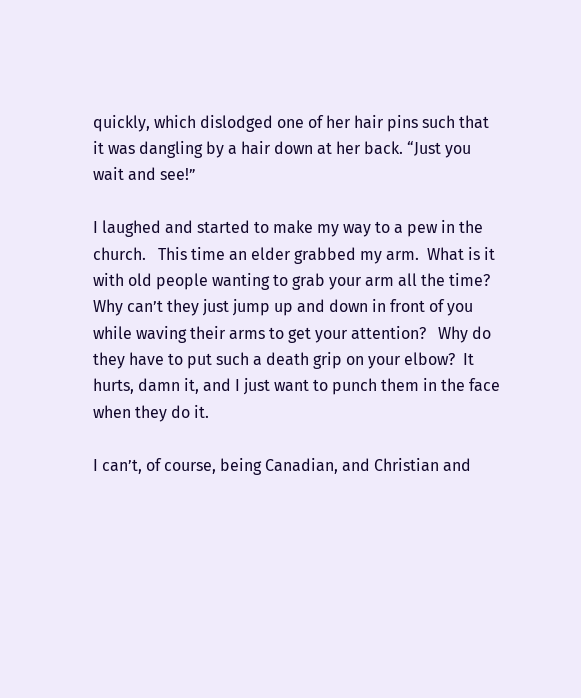quickly, which dislodged one of her hair pins such that it was dangling by a hair down at her back. “Just you wait and see!”

I laughed and started to make my way to a pew in the church.   This time an elder grabbed my arm.  What is it with old people wanting to grab your arm all the time?  Why can’t they just jump up and down in front of you while waving their arms to get your attention?   Why do they have to put such a death grip on your elbow?  It hurts, damn it, and I just want to punch them in the face when they do it.

I can’t, of course, being Canadian, and Christian and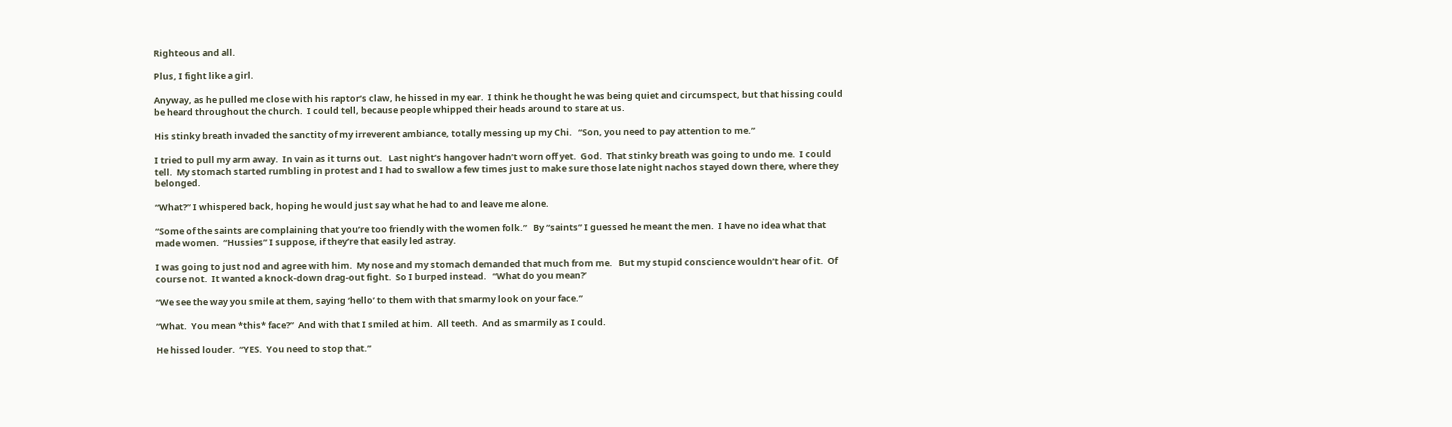Righteous and all.

Plus, I fight like a girl.

Anyway, as he pulled me close with his raptor’s claw, he hissed in my ear.  I think he thought he was being quiet and circumspect, but that hissing could be heard throughout the church.  I could tell, because people whipped their heads around to stare at us.

His stinky breath invaded the sanctity of my irreverent ambiance, totally messing up my Chi.   “Son, you need to pay attention to me.”

I tried to pull my arm away.  In vain as it turns out.   Last night’s hangover hadn’t worn off yet.  God.  That stinky breath was going to undo me.  I could tell.  My stomach started rumbling in protest and I had to swallow a few times just to make sure those late night nachos stayed down there, where they belonged.

“What?” I whispered back, hoping he would just say what he had to and leave me alone.

“Some of the saints are complaining that you’re too friendly with the women folk.”   By “saints” I guessed he meant the men.  I have no idea what that made women.  “Hussies” I suppose, if they’re that easily led astray.

I was going to just nod and agree with him.  My nose and my stomach demanded that much from me.   But my stupid conscience wouldn’t hear of it.  Of course not.  It wanted a knock-down drag-out fight.  So I burped instead.   “What do you mean?’

“We see the way you smile at them, saying ‘hello’ to them with that smarmy look on your face.”

“What.  You mean *this* face?”  And with that I smiled at him.  All teeth.  And as smarmily as I could.

He hissed louder.  “YES.  You need to stop that.”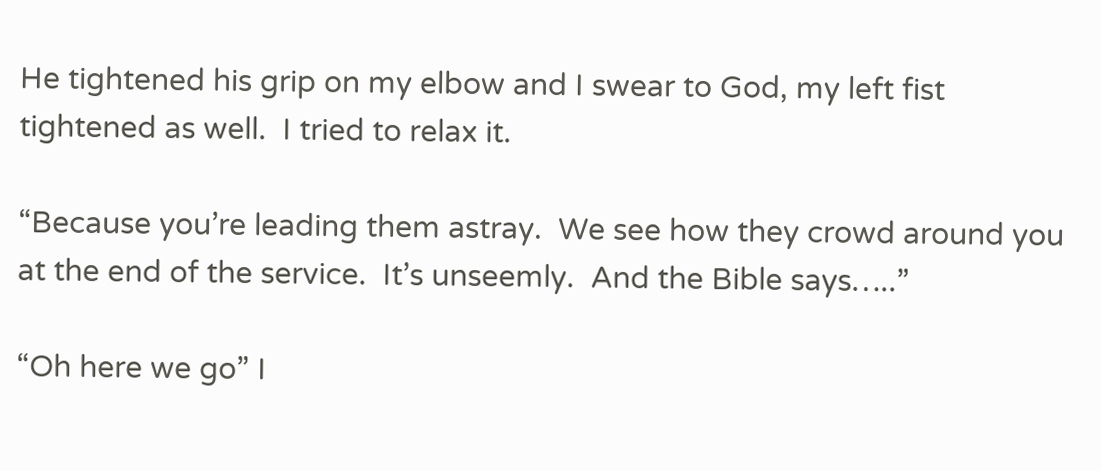He tightened his grip on my elbow and I swear to God, my left fist tightened as well.  I tried to relax it.

“Because you’re leading them astray.  We see how they crowd around you at the end of the service.  It’s unseemly.  And the Bible says…..”

“Oh here we go” I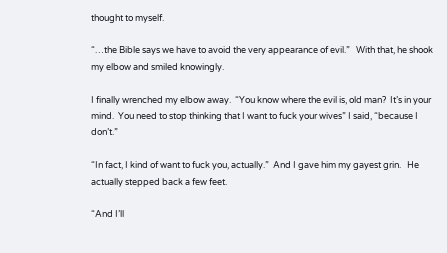thought to myself.

“…the Bible says we have to avoid the very appearance of evil.”   With that, he shook my elbow and smiled knowingly.

I finally wrenched my elbow away.  “You know where the evil is, old man?  It’s in your mind.  You need to stop thinking that I want to fuck your wives” I said, “because I don’t.”

“In fact, I kind of want to fuck you, actually.”  And I gave him my gayest grin.   He actually stepped back a few feet.

“And I’ll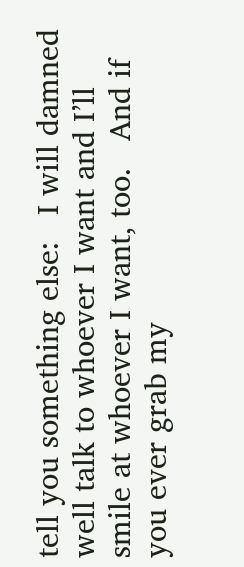tell you something else:   I will damned well talk to whoever I want and I’ll smile at whoever I want, too.   And if you ever grab my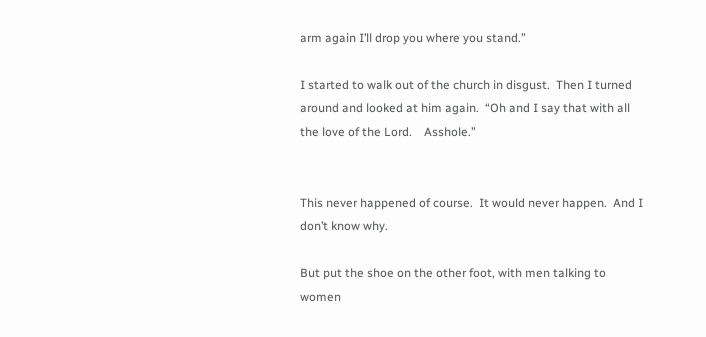arm again I’ll drop you where you stand.”

I started to walk out of the church in disgust.  Then I turned around and looked at him again.  “Oh and I say that with all the love of the Lord.    Asshole.”


This never happened of course.  It would never happen.  And I don’t know why.

But put the shoe on the other foot, with men talking to women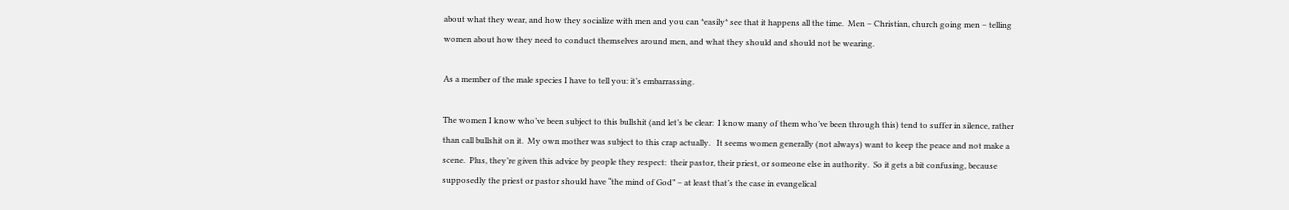about what they wear, and how they socialize with men and you can *easily* see that it happens all the time.  Men – Christian, church going men – telling women about how they need to conduct themselves around men, and what they should and should not be wearing.

As a member of the male species I have to tell you: it’s embarrassing.

The women I know who’ve been subject to this bullshit (and let’s be clear:  I know many of them who’ve been through this) tend to suffer in silence, rather than call bullshit on it.  My own mother was subject to this crap actually.   It seems women generally (not always) want to keep the peace and not make a scene.  Plus, they’re given this advice by people they respect:  their pastor, their priest, or someone else in authority.  So it gets a bit confusing, because supposedly the priest or pastor should have “the mind of God” – at least that’s the case in evangelical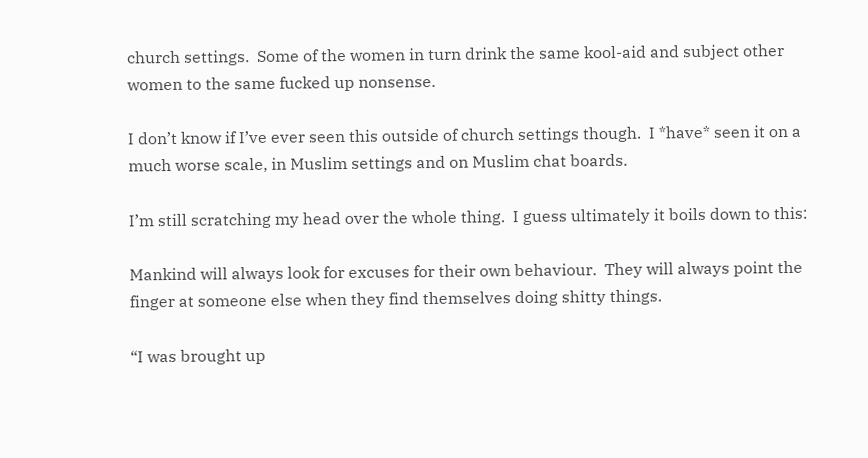church settings.  Some of the women in turn drink the same kool-aid and subject other women to the same fucked up nonsense.

I don’t know if I’ve ever seen this outside of church settings though.  I *have* seen it on a much worse scale, in Muslim settings and on Muslim chat boards.

I’m still scratching my head over the whole thing.  I guess ultimately it boils down to this:

Mankind will always look for excuses for their own behaviour.  They will always point the finger at someone else when they find themselves doing shitty things.

“I was brought up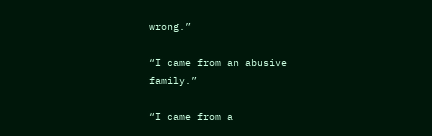wrong.”

“I came from an abusive family.”

“I came from a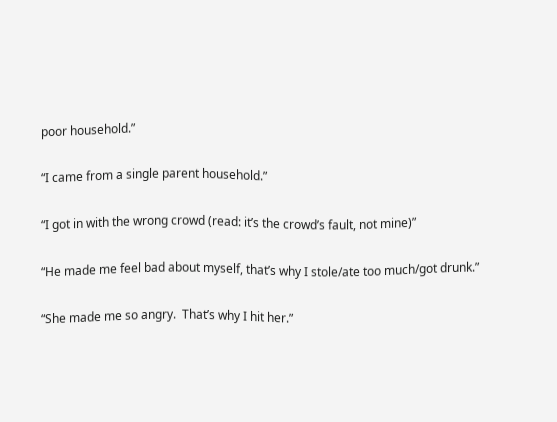poor household.”

“I came from a single parent household.”

“I got in with the wrong crowd (read: it’s the crowd’s fault, not mine)”

“He made me feel bad about myself, that’s why I stole/ate too much/got drunk.”

“She made me so angry.  That’s why I hit her.”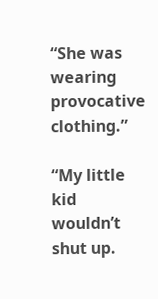“She was wearing provocative clothing.”

“My little kid wouldn’t shut up.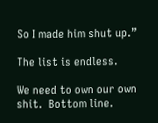So I made him shut up.”

The list is endless.

We need to own our own shit.  Bottom line.